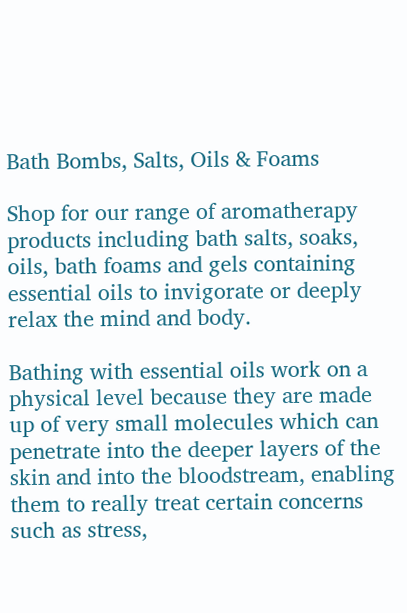Bath Bombs, Salts, Oils & Foams

Shop for our range of aromatherapy products including bath salts, soaks, oils, bath foams and gels containing essential oils to invigorate or deeply relax the mind and body.

Bathing with essential oils work on a physical level because they are made up of very small molecules which can penetrate into the deeper layers of the skin and into the bloodstream, enabling them to really treat certain concerns such as stress,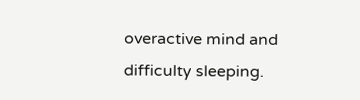overactive mind and difficulty sleeping.